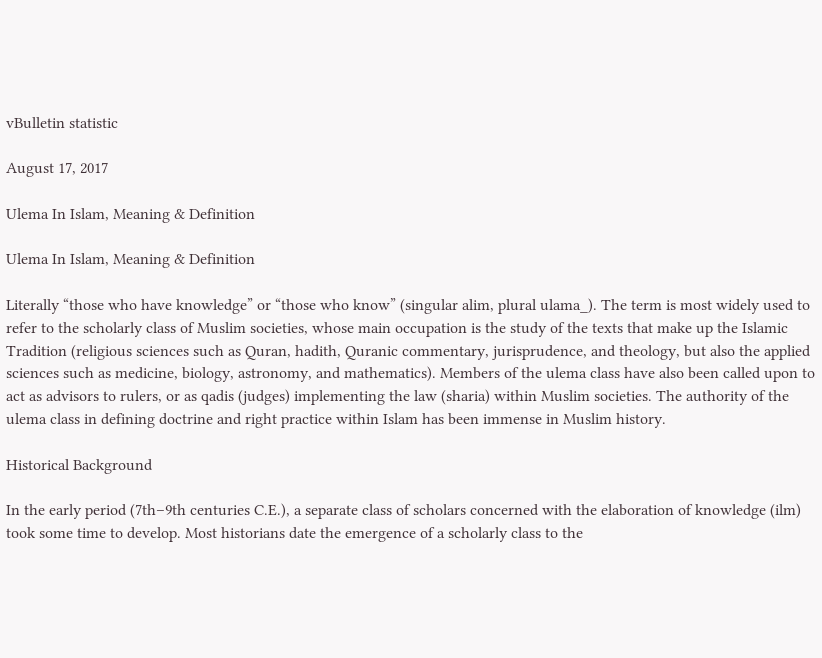vBulletin statistic

August 17, 2017

Ulema In Islam, Meaning & Definition

Ulema In Islam, Meaning & Definition

Literally “those who have knowledge” or “those who know” (singular alim, plural ulama_). The term is most widely used to refer to the scholarly class of Muslim societies, whose main occupation is the study of the texts that make up the Islamic Tradition (religious sciences such as Quran, hadith, Quranic commentary, jurisprudence, and theology, but also the applied sciences such as medicine, biology, astronomy, and mathematics). Members of the ulema class have also been called upon to act as advisors to rulers, or as qadis (judges) implementing the law (sharia) within Muslim societies. The authority of the ulema class in defining doctrine and right practice within Islam has been immense in Muslim history.

Historical Background

In the early period (7th–9th centuries C.E.), a separate class of scholars concerned with the elaboration of knowledge (ilm) took some time to develop. Most historians date the emergence of a scholarly class to the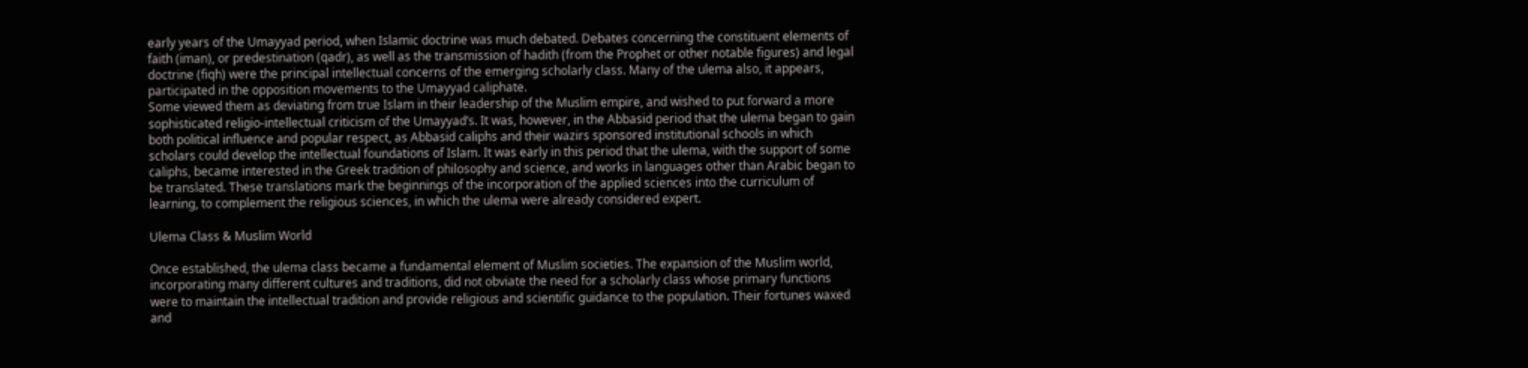early years of the Umayyad period, when Islamic doctrine was much debated. Debates concerning the constituent elements of faith (iman), or predestination (qadr), as well as the transmission of hadith (from the Prophet or other notable figures) and legal doctrine (fiqh) were the principal intellectual concerns of the emerging scholarly class. Many of the ulema also, it appears, participated in the opposition movements to the Umayyad caliphate.
Some viewed them as deviating from true Islam in their leadership of the Muslim empire, and wished to put forward a more sophisticated religio-intellectual criticism of the Umayyad’s. It was, however, in the Abbasid period that the ulema began to gain both political influence and popular respect, as Abbasid caliphs and their wazirs sponsored institutional schools in which scholars could develop the intellectual foundations of Islam. It was early in this period that the ulema, with the support of some caliphs, became interested in the Greek tradition of philosophy and science, and works in languages other than Arabic began to be translated. These translations mark the beginnings of the incorporation of the applied sciences into the curriculum of learning, to complement the religious sciences, in which the ulema were already considered expert.

Ulema Class & Muslim World

Once established, the ulema class became a fundamental element of Muslim societies. The expansion of the Muslim world, incorporating many different cultures and traditions, did not obviate the need for a scholarly class whose primary functions were to maintain the intellectual tradition and provide religious and scientific guidance to the population. Their fortunes waxed and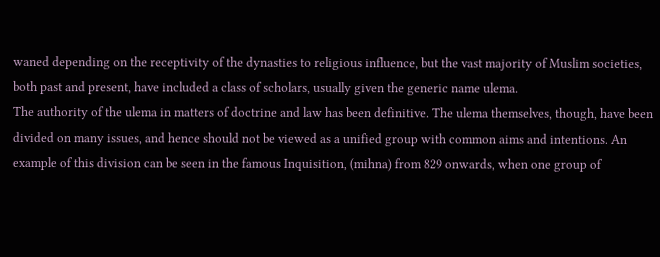waned depending on the receptivity of the dynasties to religious influence, but the vast majority of Muslim societies, both past and present, have included a class of scholars, usually given the generic name ulema.
The authority of the ulema in matters of doctrine and law has been definitive. The ulema themselves, though, have been divided on many issues, and hence should not be viewed as a unified group with common aims and intentions. An example of this division can be seen in the famous Inquisition, (mihna) from 829 onwards, when one group of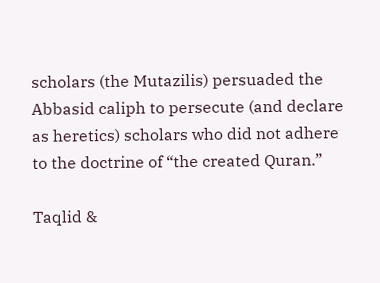scholars (the Mutazilis) persuaded the Abbasid caliph to persecute (and declare as heretics) scholars who did not adhere to the doctrine of “the created Quran.”

Taqlid &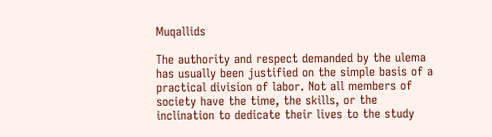Muqallids

The authority and respect demanded by the ulema has usually been justified on the simple basis of a practical division of labor. Not all members of society have the time, the skills, or the inclination to dedicate their lives to the study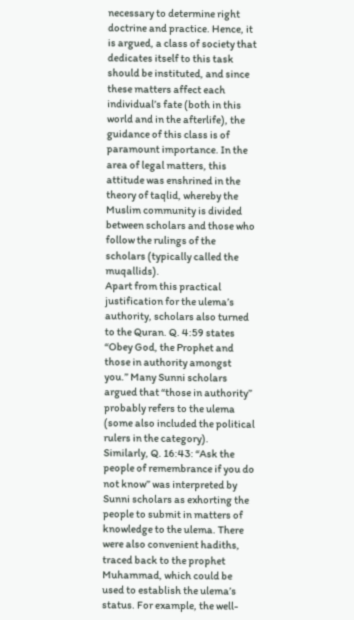necessary to determine right doctrine and practice. Hence, it is argued, a class of society that dedicates itself to this task should be instituted, and since these matters affect each individual’s fate (both in this world and in the afterlife), the guidance of this class is of paramount importance. In the area of legal matters, this attitude was enshrined in the theory of taqlid, whereby the Muslim community is divided between scholars and those who follow the rulings of the scholars (typically called the muqallids).
Apart from this practical justification for the ulema’s authority, scholars also turned to the Quran. Q. 4:59 states “Obey God, the Prophet and those in authority amongst you.” Many Sunni scholars argued that “those in authority” probably refers to the ulema (some also included the political rulers in the category). Similarly, Q. 16:43: “Ask the people of remembrance if you do not know” was interpreted by Sunni scholars as exhorting the people to submit in matters of knowledge to the ulema. There were also convenient hadiths, traced back to the prophet Muhammad, which could be used to establish the ulema’s status. For example, the well-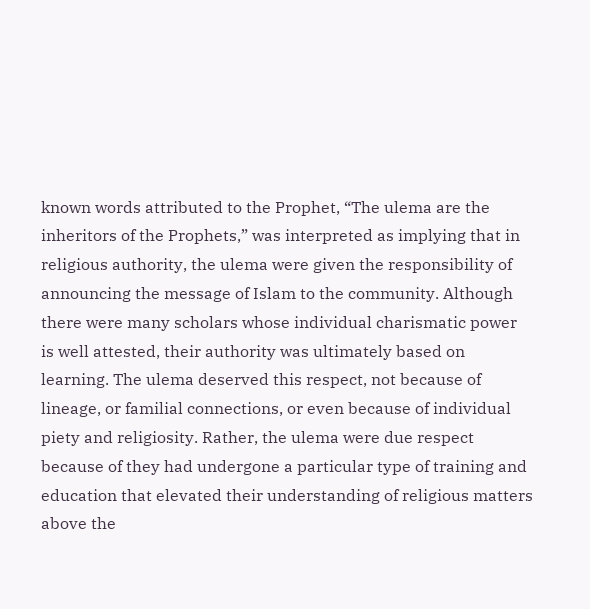known words attributed to the Prophet, “The ulema are the inheritors of the Prophets,” was interpreted as implying that in religious authority, the ulema were given the responsibility of announcing the message of Islam to the community. Although there were many scholars whose individual charismatic power is well attested, their authority was ultimately based on learning. The ulema deserved this respect, not because of lineage, or familial connections, or even because of individual piety and religiosity. Rather, the ulema were due respect because of they had undergone a particular type of training and education that elevated their understanding of religious matters above the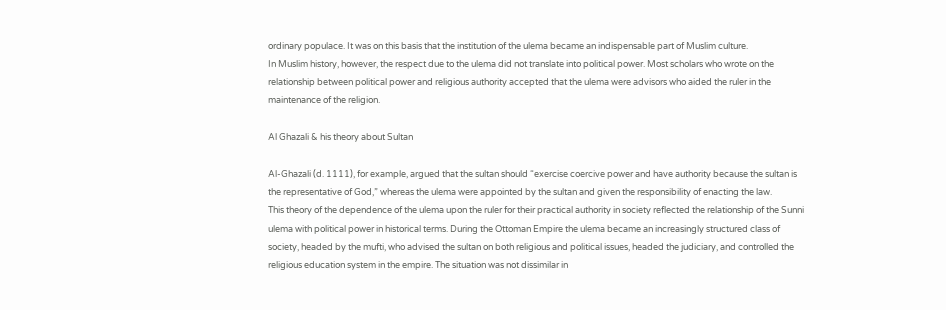ordinary populace. It was on this basis that the institution of the ulema became an indispensable part of Muslim culture.
In Muslim history, however, the respect due to the ulema did not translate into political power. Most scholars who wrote on the relationship between political power and religious authority accepted that the ulema were advisors who aided the ruler in the maintenance of the religion.

Al Ghazali & his theory about Sultan

Al-Ghazali (d. 1111), for example, argued that the sultan should “exercise coercive power and have authority because the sultan is the representative of God,” whereas the ulema were appointed by the sultan and given the responsibility of enacting the law.
This theory of the dependence of the ulema upon the ruler for their practical authority in society reflected the relationship of the Sunni ulema with political power in historical terms. During the Ottoman Empire the ulema became an increasingly structured class of society, headed by the mufti, who advised the sultan on both religious and political issues, headed the judiciary, and controlled the religious education system in the empire. The situation was not dissimilar in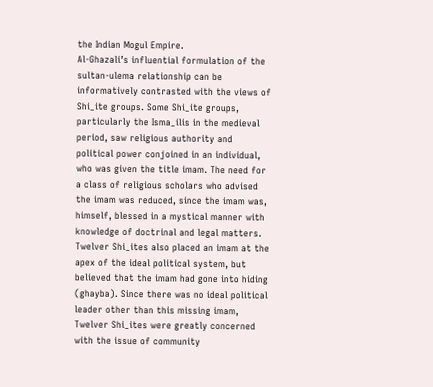the Indian Mogul Empire.
Al-Ghazali’s influential formulation of the sultan-ulema relationship can be informatively contrasted with the views of Shi_ite groups. Some Shi_ite groups, particularly the Isma_ilis in the medieval period, saw religious authority and political power conjoined in an individual, who was given the title imam. The need for a class of religious scholars who advised the imam was reduced, since the imam was, himself, blessed in a mystical manner with knowledge of doctrinal and legal matters. Twelver Shi_ites also placed an imam at the apex of the ideal political system, but believed that the imam had gone into hiding (ghayba). Since there was no ideal political leader other than this missing imam, Twelver Shi_ites were greatly concerned with the issue of community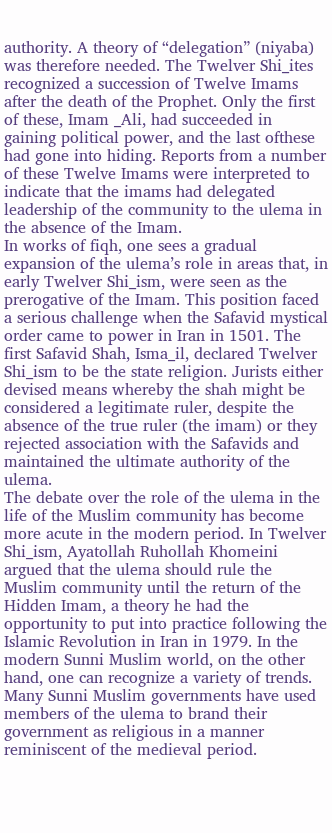authority. A theory of “delegation” (niyaba) was therefore needed. The Twelver Shi_ites recognized a succession of Twelve Imams after the death of the Prophet. Only the first of these, Imam _Ali, had succeeded in gaining political power, and the last ofthese had gone into hiding. Reports from a number of these Twelve Imams were interpreted to indicate that the imams had delegated leadership of the community to the ulema in the absence of the Imam.
In works of fiqh, one sees a gradual expansion of the ulema’s role in areas that, in early Twelver Shi_ism, were seen as the prerogative of the Imam. This position faced a serious challenge when the Safavid mystical order came to power in Iran in 1501. The first Safavid Shah, Isma_il, declared Twelver Shi_ism to be the state religion. Jurists either devised means whereby the shah might be considered a legitimate ruler, despite the absence of the true ruler (the imam) or they rejected association with the Safavids and maintained the ultimate authority of the ulema.
The debate over the role of the ulema in the life of the Muslim community has become more acute in the modern period. In Twelver Shi_ism, Ayatollah Ruhollah Khomeini argued that the ulema should rule the Muslim community until the return of the Hidden Imam, a theory he had the opportunity to put into practice following the Islamic Revolution in Iran in 1979. In the modern Sunni Muslim world, on the other hand, one can recognize a variety of trends. Many Sunni Muslim governments have used members of the ulema to brand their government as religious in a manner reminiscent of the medieval period.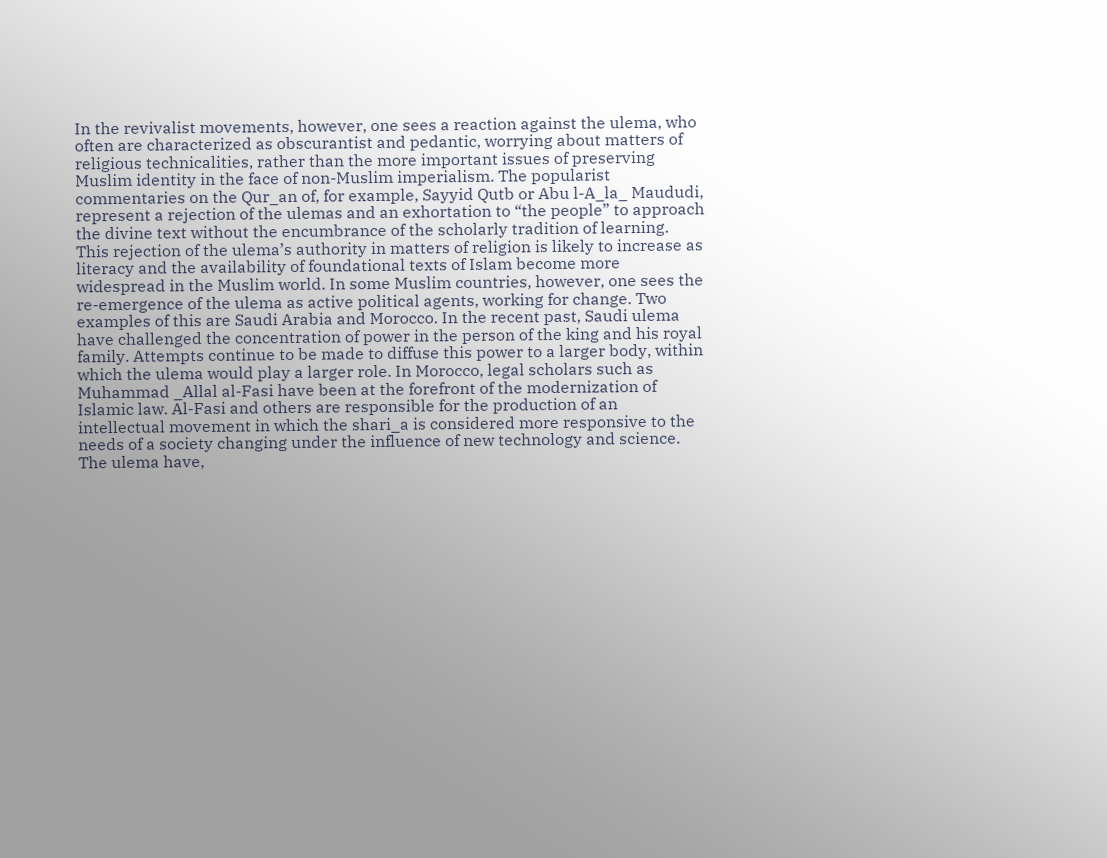In the revivalist movements, however, one sees a reaction against the ulema, who often are characterized as obscurantist and pedantic, worrying about matters of religious technicalities, rather than the more important issues of preserving Muslim identity in the face of non-Muslim imperialism. The popularist commentaries on the Qur_an of, for example, Sayyid Qutb or Abu l-A_la_ Maududi, represent a rejection of the ulemas and an exhortation to “the people” to approach the divine text without the encumbrance of the scholarly tradition of learning.
This rejection of the ulema’s authority in matters of religion is likely to increase as literacy and the availability of foundational texts of Islam become more widespread in the Muslim world. In some Muslim countries, however, one sees the re-emergence of the ulema as active political agents, working for change. Two examples of this are Saudi Arabia and Morocco. In the recent past, Saudi ulema have challenged the concentration of power in the person of the king and his royal family. Attempts continue to be made to diffuse this power to a larger body, within which the ulema would play a larger role. In Morocco, legal scholars such as Muhammad _Allal al-Fasi have been at the forefront of the modernization of Islamic law. Al-Fasi and others are responsible for the production of an intellectual movement in which the shari_a is considered more responsive to the needs of a society changing under the influence of new technology and science.
The ulema have,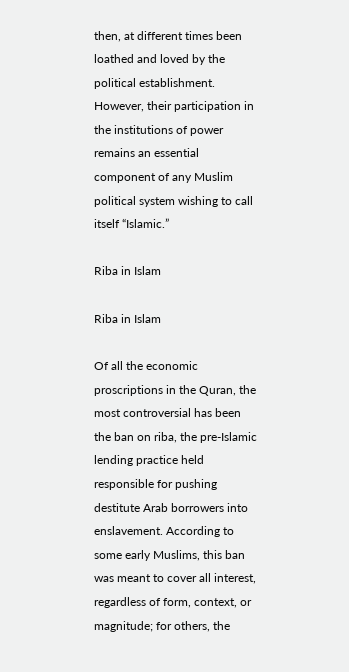then, at different times been loathed and loved by the political establishment. However, their participation in the institutions of power remains an essential component of any Muslim political system wishing to call itself “Islamic.”

Riba in Islam

Riba in Islam

Of all the economic proscriptions in the Quran, the most controversial has been the ban on riba, the pre-Islamic lending practice held responsible for pushing destitute Arab borrowers into enslavement. According to some early Muslims, this ban was meant to cover all interest, regardless of form, context, or magnitude; for others, the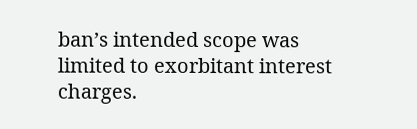ban’s intended scope was limited to exorbitant interest charges.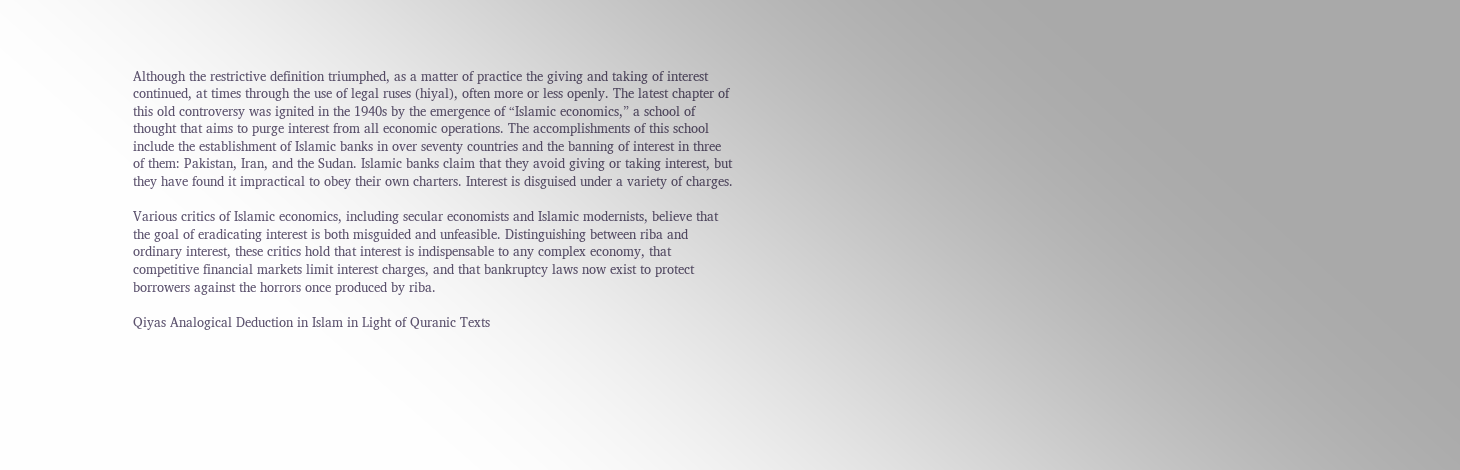Although the restrictive definition triumphed, as a matter of practice the giving and taking of interest continued, at times through the use of legal ruses (hiyal), often more or less openly. The latest chapter of this old controversy was ignited in the 1940s by the emergence of “Islamic economics,” a school of thought that aims to purge interest from all economic operations. The accomplishments of this school include the establishment of Islamic banks in over seventy countries and the banning of interest in three of them: Pakistan, Iran, and the Sudan. Islamic banks claim that they avoid giving or taking interest, but they have found it impractical to obey their own charters. Interest is disguised under a variety of charges.

Various critics of Islamic economics, including secular economists and Islamic modernists, believe that the goal of eradicating interest is both misguided and unfeasible. Distinguishing between riba and ordinary interest, these critics hold that interest is indispensable to any complex economy, that competitive financial markets limit interest charges, and that bankruptcy laws now exist to protect borrowers against the horrors once produced by riba.

Qiyas Analogical Deduction in Islam in Light of Quranic Texts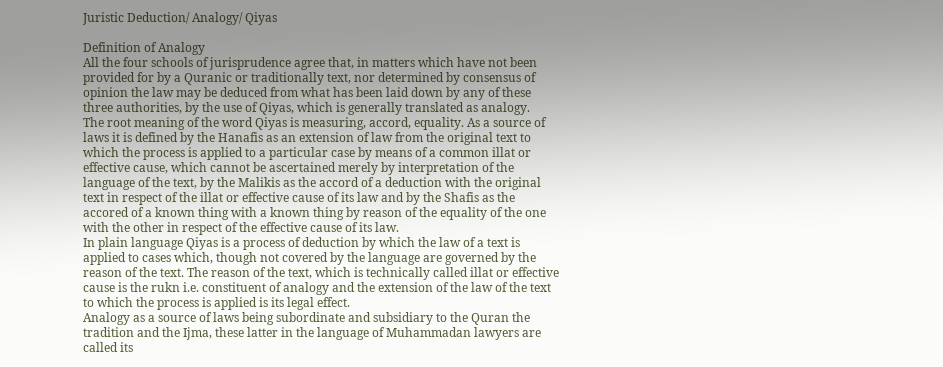Juristic Deduction/ Analogy/ Qiyas

Definition of Analogy
All the four schools of jurisprudence agree that, in matters which have not been provided for by a Quranic or traditionally text, nor determined by consensus of opinion the law may be deduced from what has been laid down by any of these three authorities, by the use of Qiyas, which is generally translated as analogy.
The root meaning of the word Qiyas is measuring, accord, equality. As a source of laws it is defined by the Hanafis as an extension of law from the original text to which the process is applied to a particular case by means of a common illat or effective cause, which cannot be ascertained merely by interpretation of the language of the text, by the Malikis as the accord of a deduction with the original text in respect of the illat or effective cause of its law and by the Shafis as the accored of a known thing with a known thing by reason of the equality of the one with the other in respect of the effective cause of its law.
In plain language Qiyas is a process of deduction by which the law of a text is applied to cases which, though not covered by the language are governed by the reason of the text. The reason of the text, which is technically called illat or effective cause is the rukn i.e. constituent of analogy and the extension of the law of the text to which the process is applied is its legal effect.
Analogy as a source of laws being subordinate and subsidiary to the Quran the tradition and the Ijma, these latter in the language of Muhammadan lawyers are called its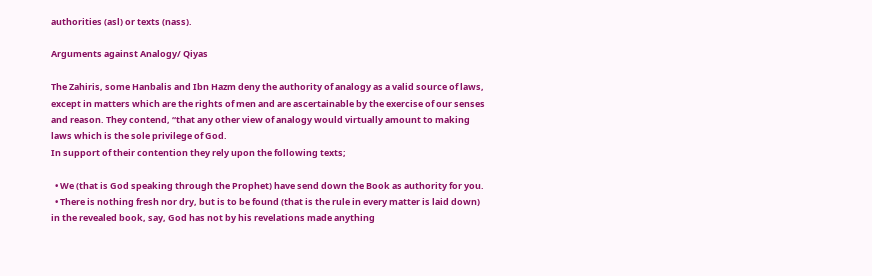authorities (asl) or texts (nass).

Arguments against Analogy/ Qiyas

The Zahiris, some Hanbalis and Ibn Hazm deny the authority of analogy as a valid source of laws, except in matters which are the rights of men and are ascertainable by the exercise of our senses and reason. They contend, “that any other view of analogy would virtually amount to making laws which is the sole privilege of God.
In support of their contention they rely upon the following texts;

  • We (that is God speaking through the Prophet) have send down the Book as authority for you.
  • There is nothing fresh nor dry, but is to be found (that is the rule in every matter is laid down) in the revealed book, say, God has not by his revelations made anything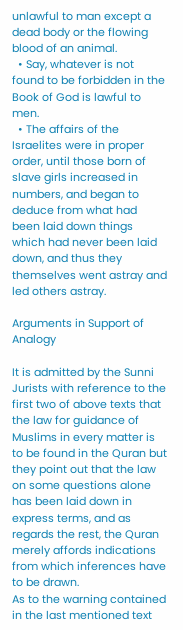unlawful to man except a dead body or the flowing blood of an animal.
  • Say, whatever is not found to be forbidden in the Book of God is lawful to men.
  • The affairs of the Israelites were in proper order, until those born of slave girls increased in numbers, and began to deduce from what had been laid down things which had never been laid down, and thus they themselves went astray and led others astray.

Arguments in Support of Analogy

It is admitted by the Sunni Jurists with reference to the first two of above texts that the law for guidance of Muslims in every matter is to be found in the Quran but they point out that the law on some questions alone has been laid down in express terms, and as regards the rest, the Quran merely affords indications from which inferences have to be drawn.
As to the warning contained in the last mentioned text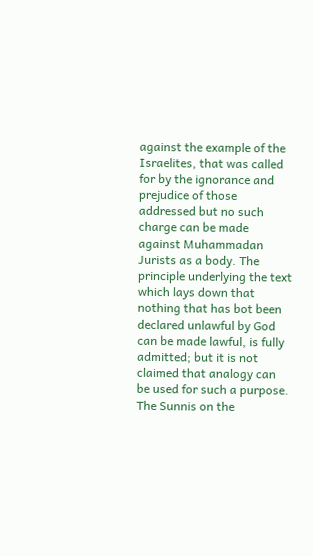against the example of the Israelites, that was called for by the ignorance and prejudice of those addressed but no such charge can be made against Muhammadan Jurists as a body. The principle underlying the text which lays down that nothing that has bot been declared unlawful by God can be made lawful, is fully admitted; but it is not claimed that analogy can be used for such a purpose.
The Sunnis on the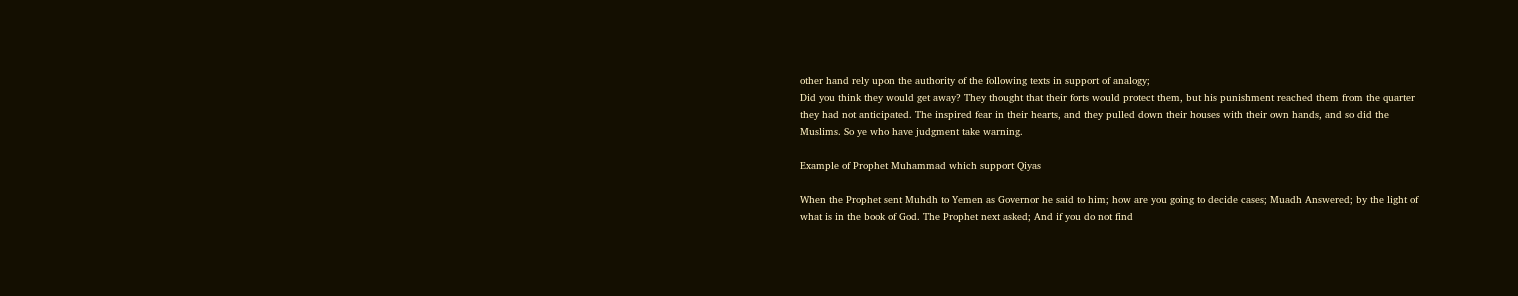other hand rely upon the authority of the following texts in support of analogy;
Did you think they would get away? They thought that their forts would protect them, but his punishment reached them from the quarter they had not anticipated. The inspired fear in their hearts, and they pulled down their houses with their own hands, and so did the Muslims. So ye who have judgment take warning.

Example of Prophet Muhammad which support Qiyas

When the Prophet sent Muhdh to Yemen as Governor he said to him; how are you going to decide cases; Muadh Answered; by the light of what is in the book of God. The Prophet next asked; And if you do not find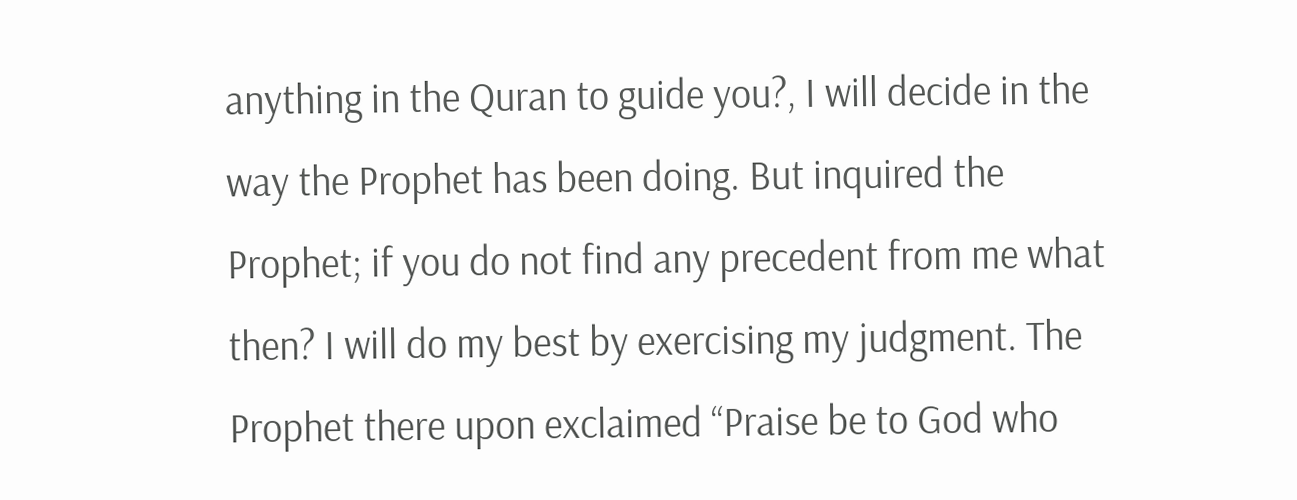anything in the Quran to guide you?, I will decide in the way the Prophet has been doing. But inquired the Prophet; if you do not find any precedent from me what then? I will do my best by exercising my judgment. The Prophet there upon exclaimed “Praise be to God who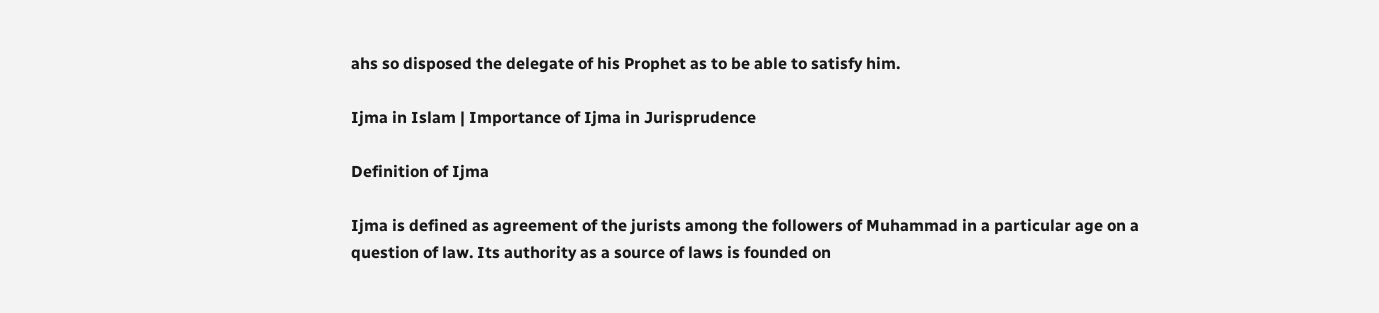ahs so disposed the delegate of his Prophet as to be able to satisfy him.

Ijma in Islam | Importance of Ijma in Jurisprudence

Definition of Ijma

Ijma is defined as agreement of the jurists among the followers of Muhammad in a particular age on a question of law. Its authority as a source of laws is founded on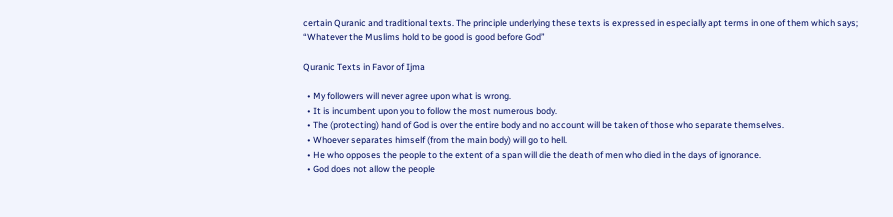certain Quranic and traditional texts. The principle underlying these texts is expressed in especially apt terms in one of them which says;
“Whatever the Muslims hold to be good is good before God”

Quranic Texts in Favor of Ijma

  • My followers will never agree upon what is wrong.
  • It is incumbent upon you to follow the most numerous body.
  • The (protecting) hand of God is over the entire body and no account will be taken of those who separate themselves.
  • Whoever separates himself (from the main body) will go to hell.
  • He who opposes the people to the extent of a span will die the death of men who died in the days of ignorance.
  • God does not allow the people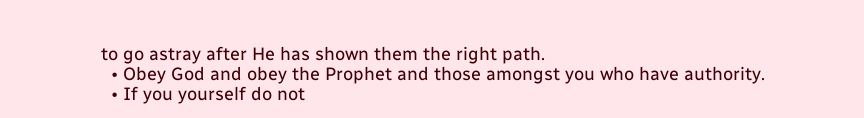to go astray after He has shown them the right path.
  • Obey God and obey the Prophet and those amongst you who have authority.
  • If you yourself do not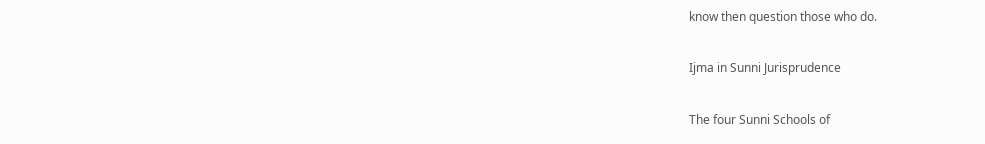know then question those who do.

Ijma in Sunni Jurisprudence

The four Sunni Schools of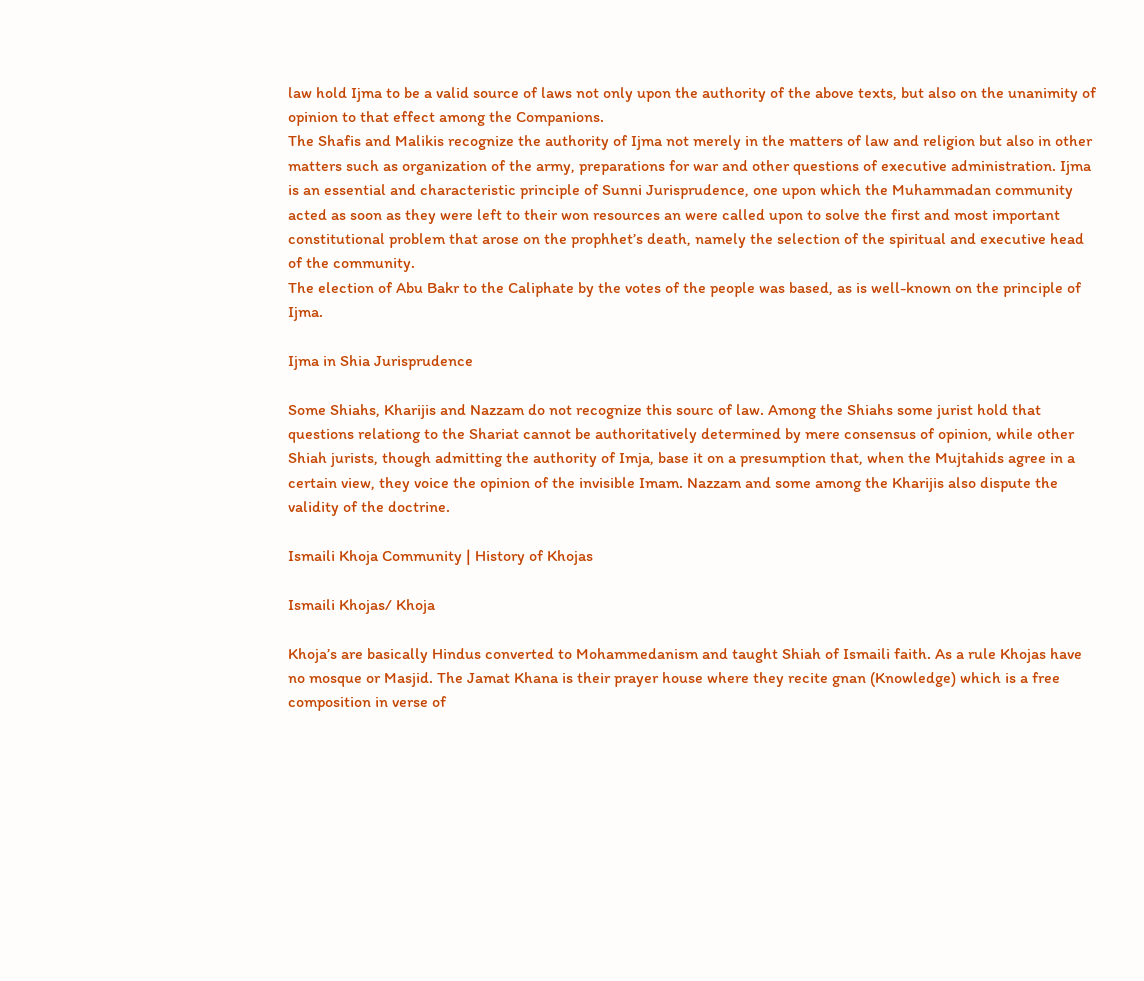law hold Ijma to be a valid source of laws not only upon the authority of the above texts, but also on the unanimity of opinion to that effect among the Companions.
The Shafis and Malikis recognize the authority of Ijma not merely in the matters of law and religion but also in other matters such as organization of the army, preparations for war and other questions of executive administration. Ijma is an essential and characteristic principle of Sunni Jurisprudence, one upon which the Muhammadan community acted as soon as they were left to their won resources an were called upon to solve the first and most important constitutional problem that arose on the prophhet’s death, namely the selection of the spiritual and executive head of the community.
The election of Abu Bakr to the Caliphate by the votes of the people was based, as is well-known on the principle of Ijma.

Ijma in Shia Jurisprudence

Some Shiahs, Kharijis and Nazzam do not recognize this sourc of law. Among the Shiahs some jurist hold that questions relationg to the Shariat cannot be authoritatively determined by mere consensus of opinion, while other Shiah jurists, though admitting the authority of Imja, base it on a presumption that, when the Mujtahids agree in a certain view, they voice the opinion of the invisible Imam. Nazzam and some among the Kharijis also dispute the validity of the doctrine.

Ismaili Khoja Community | History of Khojas

Ismaili Khojas/ Khoja

Khoja’s are basically Hindus converted to Mohammedanism and taught Shiah of Ismaili faith. As a rule Khojas have no mosque or Masjid. The Jamat Khana is their prayer house where they recite gnan (Knowledge) which is a free composition in verse of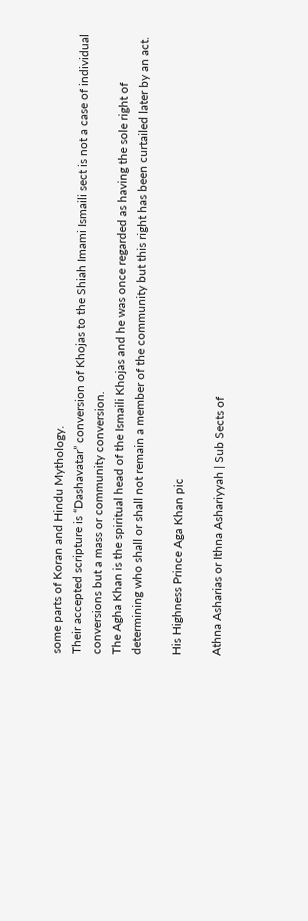some parts of Koran and Hindu Mythology.
Their accepted scripture is “Dashavatar” conversion of Khojas to the Shiah Imami Ismaili sect is not a case of individual conversions but a mass or community conversion.
The Agha Khan is the spiritual head of the Ismaili Khojas and he was once regarded as having the sole right of determining who shall or shall not remain a member of the community but this right has been curtailed later by an act.

His Highness Prince Aga Khan pic

Athna Asharias or Ithna Ashariyyah | Sub Sects of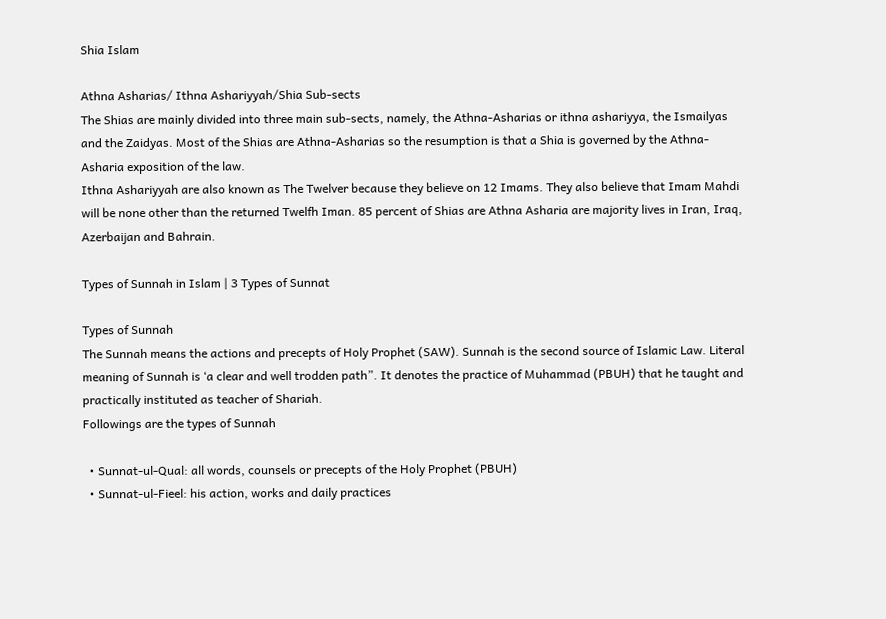Shia Islam

Athna Asharias/ Ithna Ashariyyah/Shia Sub-sects
The Shias are mainly divided into three main sub-sects, namely, the Athna-Asharias or ithna ashariyya, the Ismailyas and the Zaidyas. Most of the Shias are Athna-Asharias so the resumption is that a Shia is governed by the Athna-Asharia exposition of the law.
Ithna Ashariyyah are also known as The Twelver because they believe on 12 Imams. They also believe that Imam Mahdi will be none other than the returned Twelfh Iman. 85 percent of Shias are Athna Asharia are majority lives in Iran, Iraq, Azerbaijan and Bahrain.

Types of Sunnah in Islam | 3 Types of Sunnat

Types of Sunnah
The Sunnah means the actions and precepts of Holy Prophet (SAW). Sunnah is the second source of Islamic Law. Literal meaning of Sunnah is ‘a clear and well trodden path”. It denotes the practice of Muhammad (PBUH) that he taught and practically instituted as teacher of Shariah.
Followings are the types of Sunnah

  • Sunnat-ul-Qual: all words, counsels or precepts of the Holy Prophet (PBUH)
  • Sunnat-ul-Fieel: his action, works and daily practices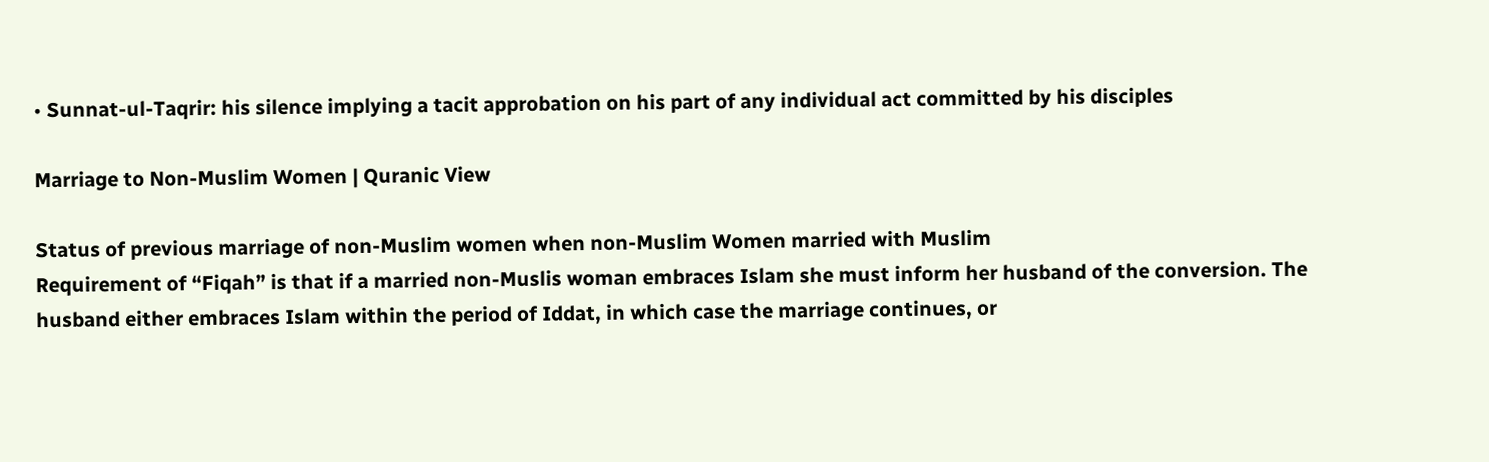• Sunnat-ul-Taqrir: his silence implying a tacit approbation on his part of any individual act committed by his disciples

Marriage to Non-Muslim Women | Quranic View

Status of previous marriage of non-Muslim women when non-Muslim Women married with Muslim
Requirement of “Fiqah” is that if a married non-Muslis woman embraces Islam she must inform her husband of the conversion. The husband either embraces Islam within the period of Iddat, in which case the marriage continues, or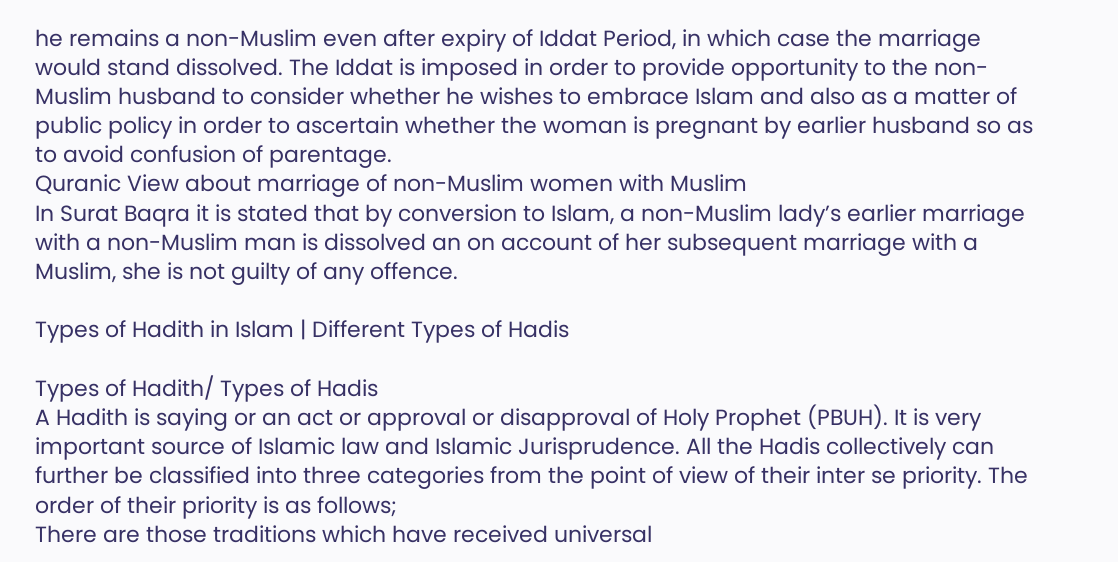he remains a non-Muslim even after expiry of Iddat Period, in which case the marriage would stand dissolved. The Iddat is imposed in order to provide opportunity to the non-Muslim husband to consider whether he wishes to embrace Islam and also as a matter of public policy in order to ascertain whether the woman is pregnant by earlier husband so as to avoid confusion of parentage.
Quranic View about marriage of non-Muslim women with Muslim
In Surat Baqra it is stated that by conversion to Islam, a non-Muslim lady’s earlier marriage with a non-Muslim man is dissolved an on account of her subsequent marriage with a Muslim, she is not guilty of any offence.

Types of Hadith in Islam | Different Types of Hadis

Types of Hadith/ Types of Hadis
A Hadith is saying or an act or approval or disapproval of Holy Prophet (PBUH). It is very important source of Islamic law and Islamic Jurisprudence. All the Hadis collectively can further be classified into three categories from the point of view of their inter se priority. The order of their priority is as follows;
There are those traditions which have received universal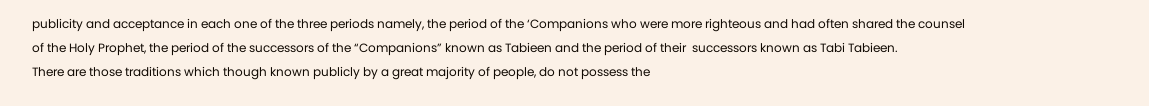publicity and acceptance in each one of the three periods namely, the period of the ‘Companions who were more righteous and had often shared the counsel of the Holy Prophet, the period of the successors of the “Companions” known as Tabieen and the period of their  successors known as Tabi Tabieen.
There are those traditions which though known publicly by a great majority of people, do not possess the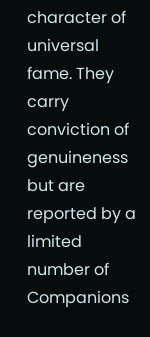character of universal fame. They carry conviction of genuineness but are reported by a limited number of Companions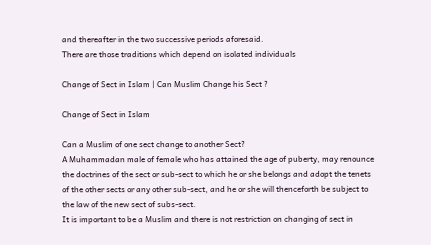and thereafter in the two successive periods aforesaid.
There are those traditions which depend on isolated individuals

Change of Sect in Islam | Can Muslim Change his Sect ?

Change of Sect in Islam

Can a Muslim of one sect change to another Sect?
A Muhammadan male of female who has attained the age of puberty, may renounce the doctrines of the sect or sub-sect to which he or she belongs and adopt the tenets of the other sects or any other sub-sect, and he or she will thenceforth be subject to the law of the new sect of subs-sect.
It is important to be a Muslim and there is not restriction on changing of sect in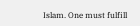Islam. One must fulfill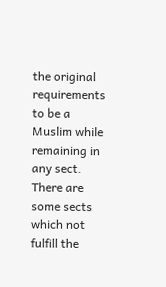the original requirements to be a Muslim while remaining in any sect. There are some sects which not fulfill the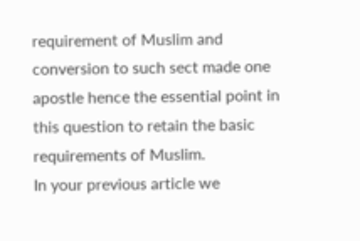requirement of Muslim and conversion to such sect made one apostle hence the essential point in this question to retain the basic requirements of Muslim.
In your previous article we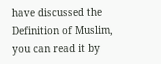have discussed the Definition of Muslim, you can read it by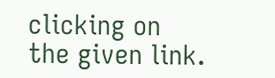clicking on the given link.